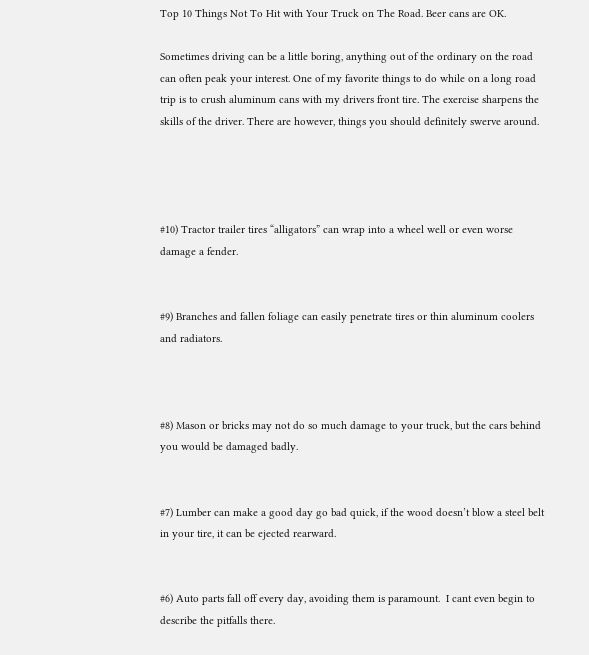Top 10 Things Not To Hit with Your Truck on The Road. Beer cans are OK.

Sometimes driving can be a little boring, anything out of the ordinary on the road can often peak your interest. One of my favorite things to do while on a long road trip is to crush aluminum cans with my drivers front tire. The exercise sharpens the skills of the driver. There are however, things you should definitely swerve around.




#10) Tractor trailer tires “alligators” can wrap into a wheel well or even worse damage a fender.


#9) Branches and fallen foliage can easily penetrate tires or thin aluminum coolers and radiators.



#8) Mason or bricks may not do so much damage to your truck, but the cars behind you would be damaged badly.


#7) Lumber can make a good day go bad quick, if the wood doesn’t blow a steel belt in your tire, it can be ejected rearward.


#6) Auto parts fall off every day, avoiding them is paramount.  I cant even begin to describe the pitfalls there.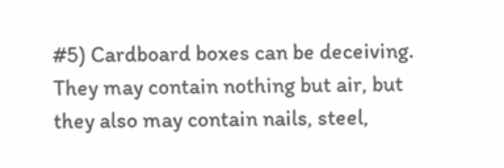#5) Cardboard boxes can be deceiving.  They may contain nothing but air, but they also may contain nails, steel,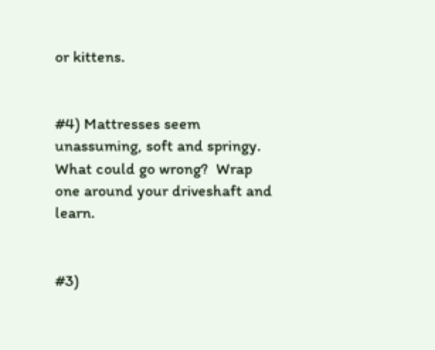or kittens.


#4) Mattresses seem unassuming, soft and springy.  What could go wrong?  Wrap one around your driveshaft and learn.


#3)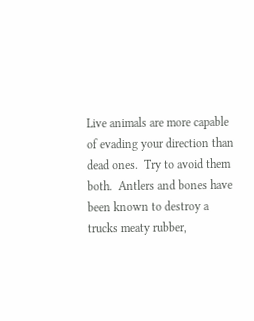Live animals are more capable of evading your direction than dead ones.  Try to avoid them both.  Antlers and bones have been known to destroy a trucks meaty rubber,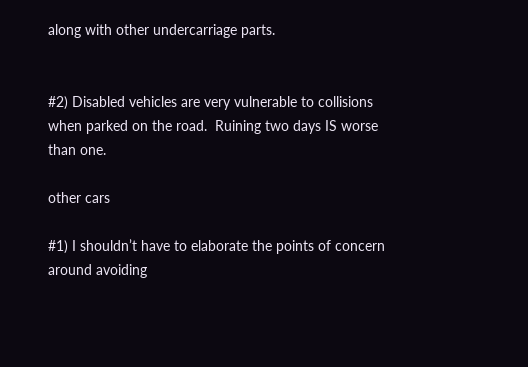along with other undercarriage parts.


#2) Disabled vehicles are very vulnerable to collisions when parked on the road.  Ruining two days IS worse than one.

other cars

#1) I shouldn’t have to elaborate the points of concern around avoiding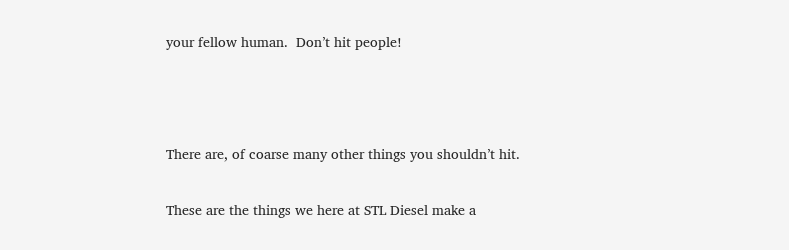your fellow human.  Don’t hit people!



There are, of coarse many other things you shouldn’t hit.

These are the things we here at STL Diesel make a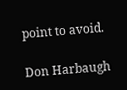point to avoid.

Don Harbaugh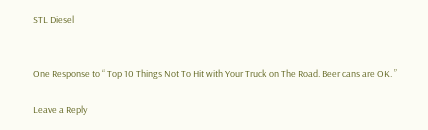STL Diesel


One Response to “ Top 10 Things Not To Hit with Your Truck on The Road. Beer cans are OK. ”

Leave a Reply